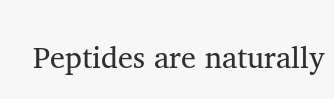Peptides are naturally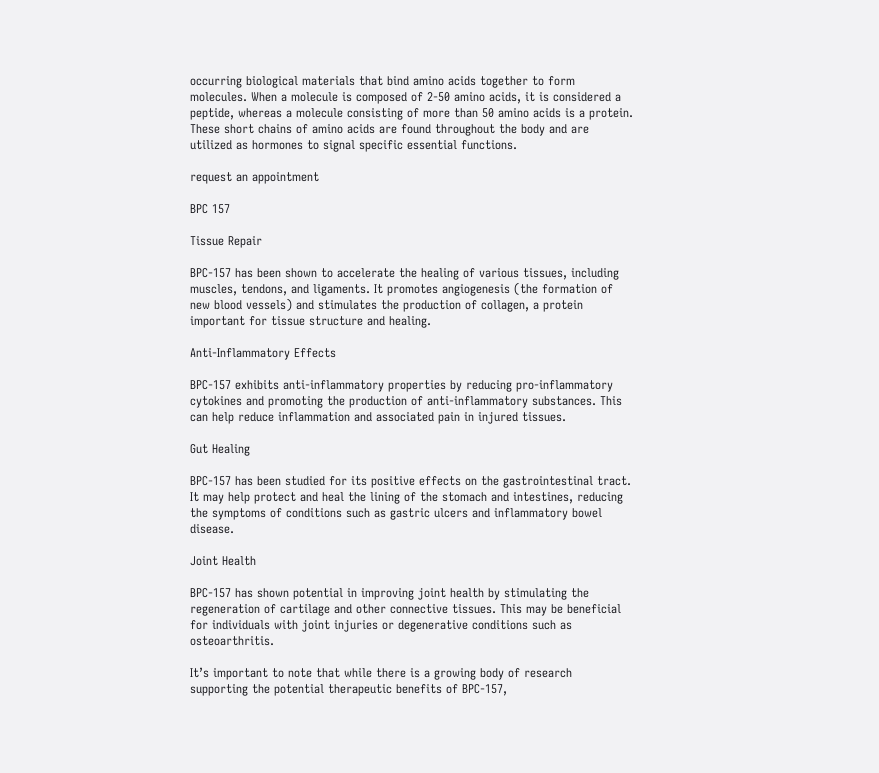occurring biological materials that bind amino acids together to form molecules. When a molecule is composed of 2-50 amino acids, it is considered a peptide, whereas a molecule consisting of more than 50 amino acids is a protein. These short chains of amino acids are found throughout the body and are utilized as hormones to signal specific essential functions.

request an appointment

BPC 157

Tissue Repair

BPC-157 has been shown to accelerate the healing of various tissues, including muscles, tendons, and ligaments. It promotes angiogenesis (the formation of new blood vessels) and stimulates the production of collagen, a protein important for tissue structure and healing.

Anti-Inflammatory Effects

BPC-157 exhibits anti-inflammatory properties by reducing pro-inflammatory cytokines and promoting the production of anti-inflammatory substances. This can help reduce inflammation and associated pain in injured tissues.

Gut Healing

BPC-157 has been studied for its positive effects on the gastrointestinal tract. It may help protect and heal the lining of the stomach and intestines, reducing the symptoms of conditions such as gastric ulcers and inflammatory bowel disease.

Joint Health

BPC-157 has shown potential in improving joint health by stimulating the regeneration of cartilage and other connective tissues. This may be beneficial for individuals with joint injuries or degenerative conditions such as osteoarthritis.

It’s important to note that while there is a growing body of research supporting the potential therapeutic benefits of BPC-157,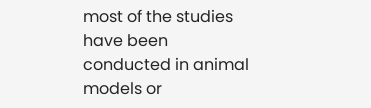most of the studies have been conducted in animal models or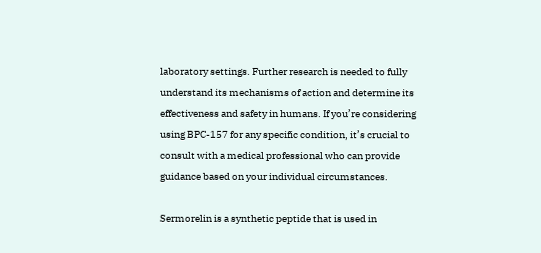laboratory settings. Further research is needed to fully understand its mechanisms of action and determine its effectiveness and safety in humans. If you’re considering using BPC-157 for any specific condition, it’s crucial to consult with a medical professional who can provide guidance based on your individual circumstances.

Sermorelin is a synthetic peptide that is used in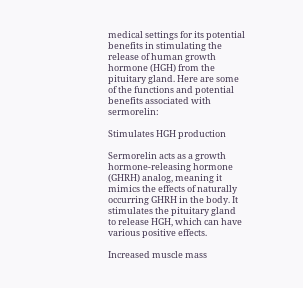medical settings for its potential benefits in stimulating the release of human growth hormone (HGH) from the pituitary gland. Here are some of the functions and potential benefits associated with sermorelin:

Stimulates HGH production

Sermorelin acts as a growth hormone-releasing hormone (GHRH) analog, meaning it mimics the effects of naturally occurring GHRH in the body. It stimulates the pituitary gland to release HGH, which can have various positive effects.

Increased muscle mass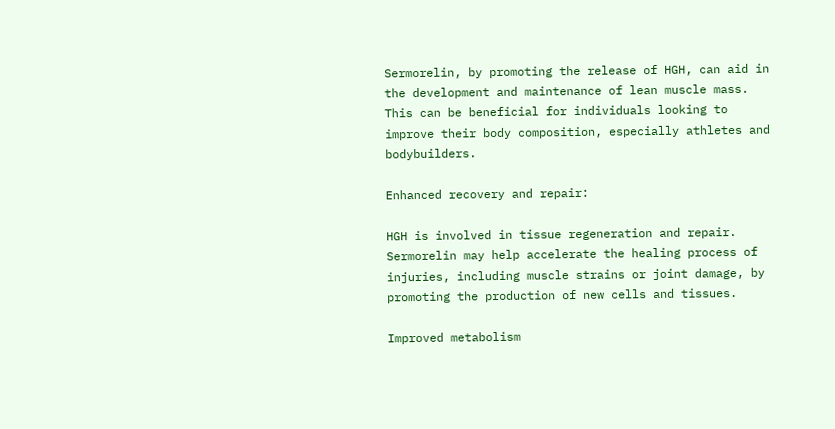Sermorelin, by promoting the release of HGH, can aid in the development and maintenance of lean muscle mass. This can be beneficial for individuals looking to improve their body composition, especially athletes and bodybuilders.

Enhanced recovery and repair:

HGH is involved in tissue regeneration and repair. Sermorelin may help accelerate the healing process of injuries, including muscle strains or joint damage, by promoting the production of new cells and tissues.

Improved metabolism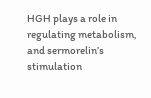HGH plays a role in regulating metabolism, and sermorelin’s stimulation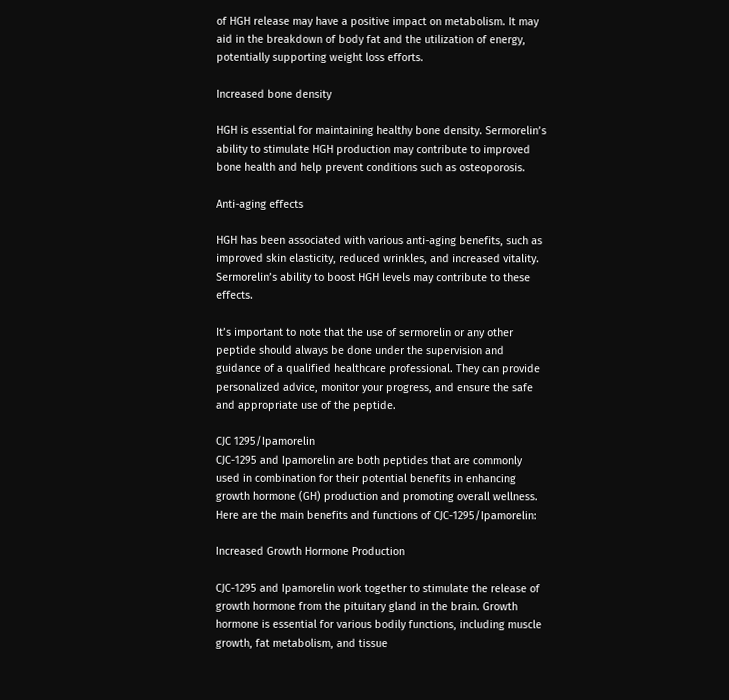of HGH release may have a positive impact on metabolism. It may aid in the breakdown of body fat and the utilization of energy, potentially supporting weight loss efforts.

Increased bone density

HGH is essential for maintaining healthy bone density. Sermorelin’s ability to stimulate HGH production may contribute to improved bone health and help prevent conditions such as osteoporosis.

Anti-aging effects

HGH has been associated with various anti-aging benefits, such as improved skin elasticity, reduced wrinkles, and increased vitality. Sermorelin’s ability to boost HGH levels may contribute to these effects.

It’s important to note that the use of sermorelin or any other peptide should always be done under the supervision and guidance of a qualified healthcare professional. They can provide personalized advice, monitor your progress, and ensure the safe and appropriate use of the peptide.

CJC 1295/Ipamorelin
CJC-1295 and Ipamorelin are both peptides that are commonly used in combination for their potential benefits in enhancing growth hormone (GH) production and promoting overall wellness. Here are the main benefits and functions of CJC-1295/Ipamorelin:

Increased Growth Hormone Production

CJC-1295 and Ipamorelin work together to stimulate the release of growth hormone from the pituitary gland in the brain. Growth hormone is essential for various bodily functions, including muscle growth, fat metabolism, and tissue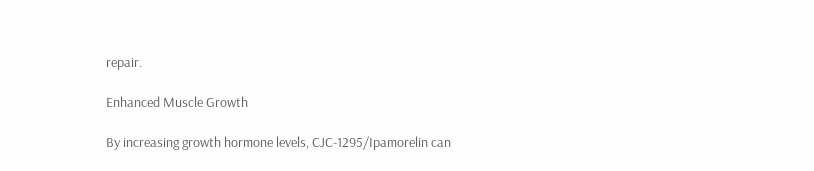repair.

Enhanced Muscle Growth

By increasing growth hormone levels, CJC-1295/Ipamorelin can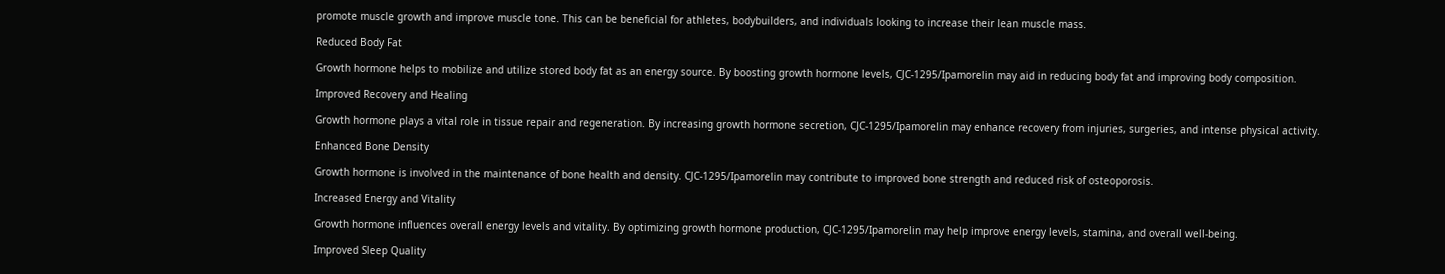promote muscle growth and improve muscle tone. This can be beneficial for athletes, bodybuilders, and individuals looking to increase their lean muscle mass.

Reduced Body Fat

Growth hormone helps to mobilize and utilize stored body fat as an energy source. By boosting growth hormone levels, CJC-1295/Ipamorelin may aid in reducing body fat and improving body composition.

Improved Recovery and Healing

Growth hormone plays a vital role in tissue repair and regeneration. By increasing growth hormone secretion, CJC-1295/Ipamorelin may enhance recovery from injuries, surgeries, and intense physical activity.

Enhanced Bone Density

Growth hormone is involved in the maintenance of bone health and density. CJC-1295/Ipamorelin may contribute to improved bone strength and reduced risk of osteoporosis.

Increased Energy and Vitality

Growth hormone influences overall energy levels and vitality. By optimizing growth hormone production, CJC-1295/Ipamorelin may help improve energy levels, stamina, and overall well-being.

Improved Sleep Quality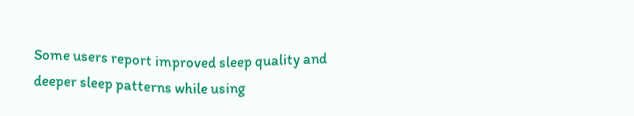Some users report improved sleep quality and deeper sleep patterns while using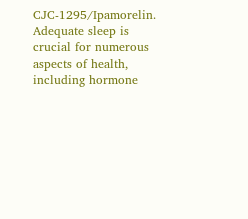CJC-1295/Ipamorelin. Adequate sleep is crucial for numerous aspects of health, including hormone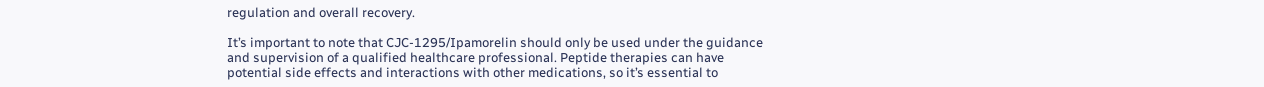regulation and overall recovery.

It’s important to note that CJC-1295/Ipamorelin should only be used under the guidance and supervision of a qualified healthcare professional. Peptide therapies can have potential side effects and interactions with other medications, so it’s essential to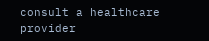consult a healthcare provider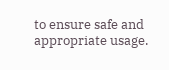to ensure safe and appropriate usage.